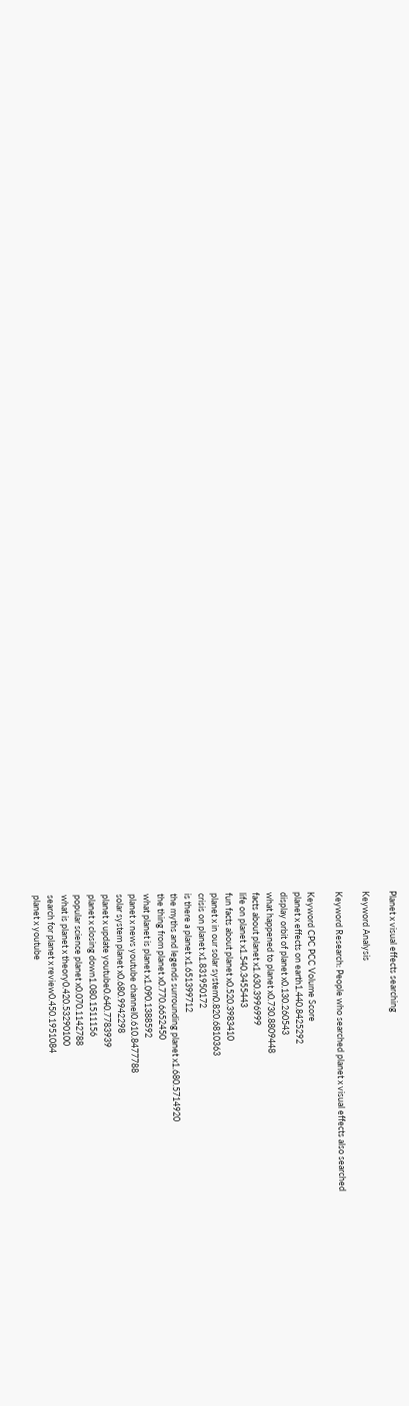Planet x visual effects searching

Keyword Analysis

Keyword Research: People who searched planet x visual effects also searched

Keyword CPC PCC Volume Score
planet x effects on earth1.440.8425292
display orbit of planet x0.130.260543
what happened to planet x0.730.8809448
facts about planet x1.630.3996999
life on planet x1.540.3455443
fun facts about planet x0.520.3983410
planet x in our solar system0.820.6810363
crisis on planet x1.831950172
is there a planet x1.651399712
the myths and legends surrounding planet x1.680.5714920
the thing from planet x0.770.6652450
what planet is planet x1.090.1388592
planet x news youtube channel0.610.8477788
solar system planet x0.680.9942298
planet x update youtube0.640.7783939
planet x closing down1.080.1511156
popular science planet x0.070.1142788
what is planet x theory0.420.53290100
search for planet x review0.450.1951084
planet x youtube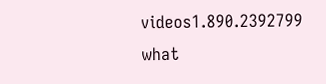videos1.890.2392799
what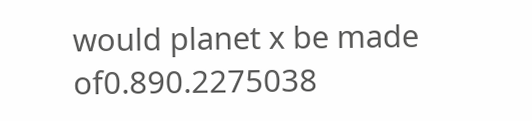would planet x be made of0.890.2275038